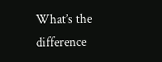What’s the difference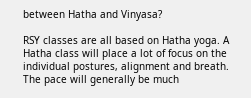between Hatha and Vinyasa?

RSY classes are all based on Hatha yoga. A Hatha class will place a lot of focus on the individual postures, alignment and breath. The pace will generally be much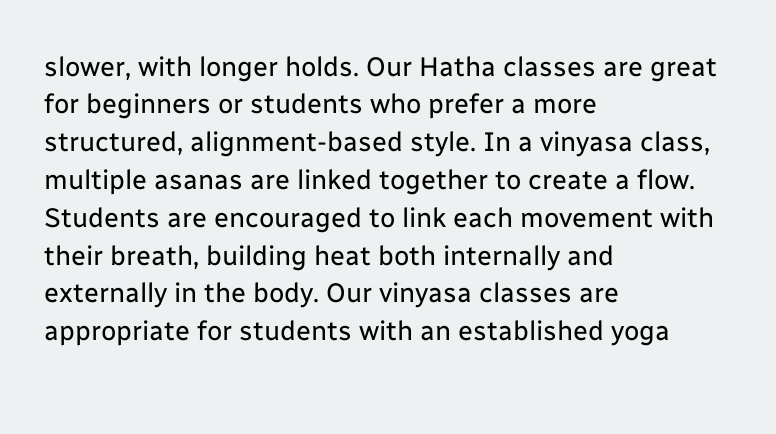slower, with longer holds. Our Hatha classes are great for beginners or students who prefer a more structured, alignment-based style. In a vinyasa class, multiple asanas are linked together to create a flow. Students are encouraged to link each movement with their breath, building heat both internally and externally in the body. Our vinyasa classes are appropriate for students with an established yoga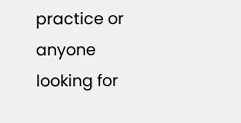practice or anyone looking for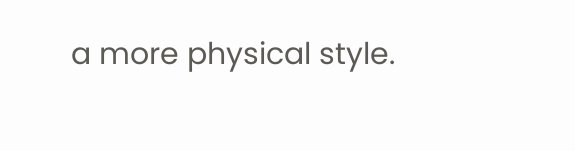a more physical style.